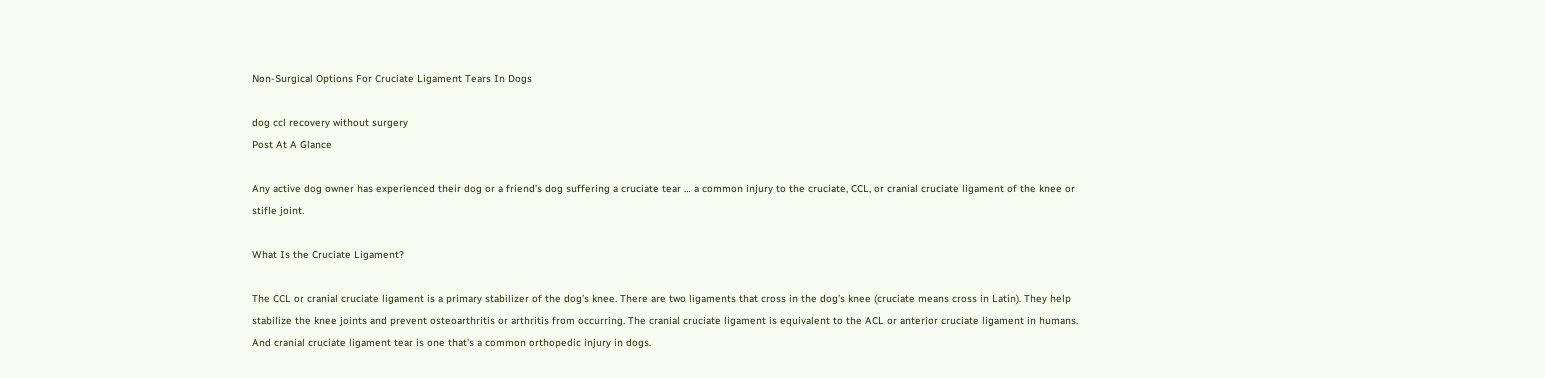Non-Surgical Options For Cruciate Ligament Tears In Dogs

dog ccl recovery without surgery
Post At A Glance

Any active dog owner has experienced their dog or a friend’s dog suffering a cruciate tear … a common injury to the cruciate, CCL, or cranial cruciate ligament of the knee or stifle joint.

What Is the Cruciate Ligament?

The CCL or cranial cruciate ligament is a primary stabilizer of the dog’s knee. There are two ligaments that cross in the dog’s knee (cruciate means cross in Latin). They help stabilize the knee joints and prevent osteoarthritis or arthritis from occurring. The cranial cruciate ligament is equivalent to the ACL or anterior cruciate ligament in humans. And cranial cruciate ligament tear is one that’s a common orthopedic injury in dogs.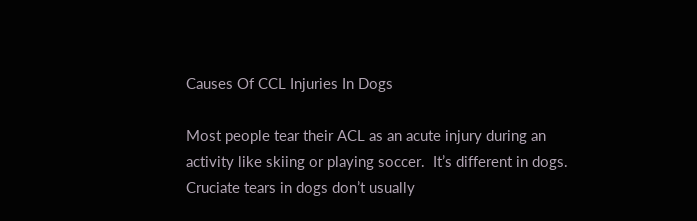Causes Of CCL Injuries In Dogs

Most people tear their ACL as an acute injury during an activity like skiing or playing soccer.  It’s different in dogs. Cruciate tears in dogs don’t usually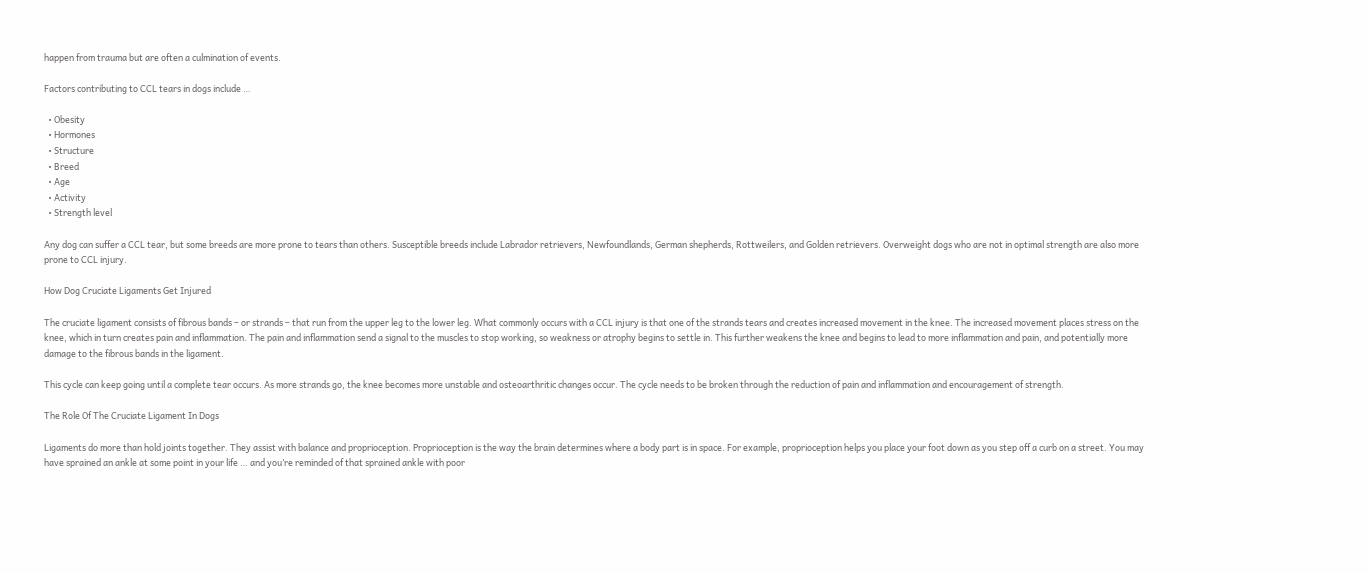happen from trauma but are often a culmination of events.

Factors contributing to CCL tears in dogs include …

  • Obesity
  • Hormones
  • Structure
  • Breed
  • Age
  • Activity
  • Strength level

Any dog can suffer a CCL tear, but some breeds are more prone to tears than others. Susceptible breeds include Labrador retrievers, Newfoundlands, German shepherds, Rottweilers, and Golden retrievers. Overweight dogs who are not in optimal strength are also more prone to CCL injury.

How Dog Cruciate Ligaments Get Injured

The cruciate ligament consists of fibrous bands – or strands – that run from the upper leg to the lower leg. What commonly occurs with a CCL injury is that one of the strands tears and creates increased movement in the knee. The increased movement places stress on the knee, which in turn creates pain and inflammation. The pain and inflammation send a signal to the muscles to stop working, so weakness or atrophy begins to settle in. This further weakens the knee and begins to lead to more inflammation and pain, and potentially more damage to the fibrous bands in the ligament.

This cycle can keep going until a complete tear occurs. As more strands go, the knee becomes more unstable and osteoarthritic changes occur. The cycle needs to be broken through the reduction of pain and inflammation and encouragement of strength.

The Role Of The Cruciate Ligament In Dogs

Ligaments do more than hold joints together. They assist with balance and proprioception. Proprioception is the way the brain determines where a body part is in space. For example, proprioception helps you place your foot down as you step off a curb on a street. You may have sprained an ankle at some point in your life … and you’re reminded of that sprained ankle with poor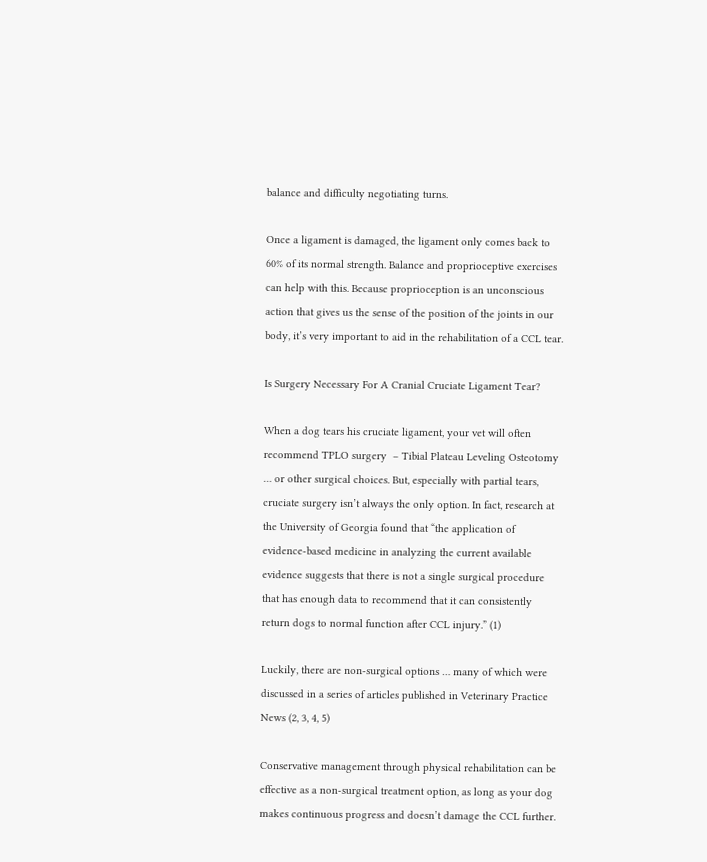balance and difficulty negotiating turns.

Once a ligament is damaged, the ligament only comes back to 60% of its normal strength. Balance and proprioceptive exercises can help with this. Because proprioception is an unconscious action that gives us the sense of the position of the joints in our body, it’s very important to aid in the rehabilitation of a CCL tear.

Is Surgery Necessary For A Cranial Cruciate Ligament Tear?

When a dog tears his cruciate ligament, your vet will often recommend TPLO surgery  – Tibial Plateau Leveling Osteotomy … or other surgical choices. But, especially with partial tears, cruciate surgery isn’t always the only option. In fact, research at the University of Georgia found that “the application of evidence-based medicine in analyzing the current available evidence suggests that there is not a single surgical procedure that has enough data to recommend that it can consistently return dogs to normal function after CCL injury.” (1)

Luckily, there are non-surgical options … many of which were discussed in a series of articles published in Veterinary Practice News (2, 3, 4, 5)

Conservative management through physical rehabilitation can be effective as a non-surgical treatment option, as long as your dog makes continuous progress and doesn’t damage the CCL further.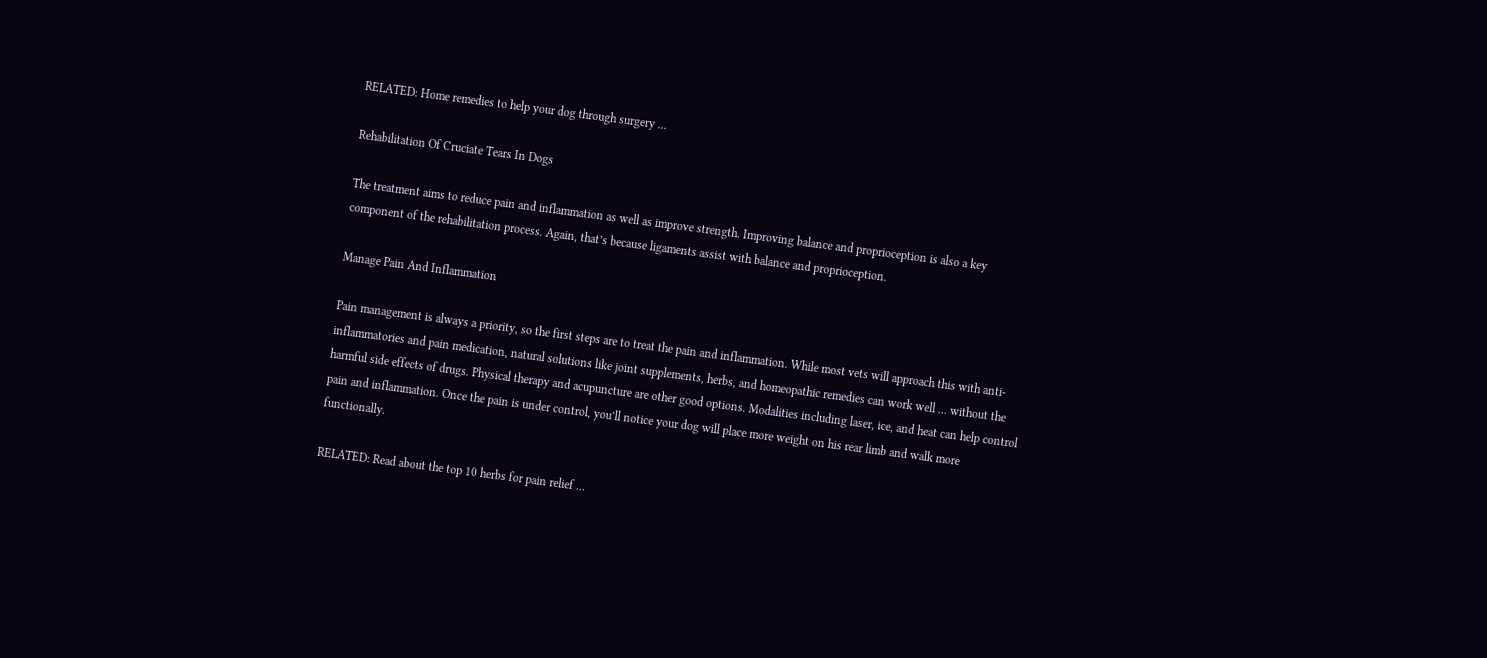RELATED: Home remedies to help your dog through surgery …

Rehabilitation Of Cruciate Tears In Dogs

The treatment aims to reduce pain and inflammation as well as improve strength. Improving balance and proprioception is also a key component of the rehabilitation process. Again, that’s because ligaments assist with balance and proprioception.

Manage Pain And Inflammation

Pain management is always a priority, so the first steps are to treat the pain and inflammation. While most vets will approach this with anti-inflammatories and pain medication, natural solutions like joint supplements, herbs, and homeopathic remedies can work well … without the harmful side effects of drugs. Physical therapy and acupuncture are other good options. Modalities including laser, ice, and heat can help control pain and inflammation. Once the pain is under control, you’ll notice your dog will place more weight on his rear limb and walk more functionally.

RELATED: Read about the top 10 herbs for pain relief …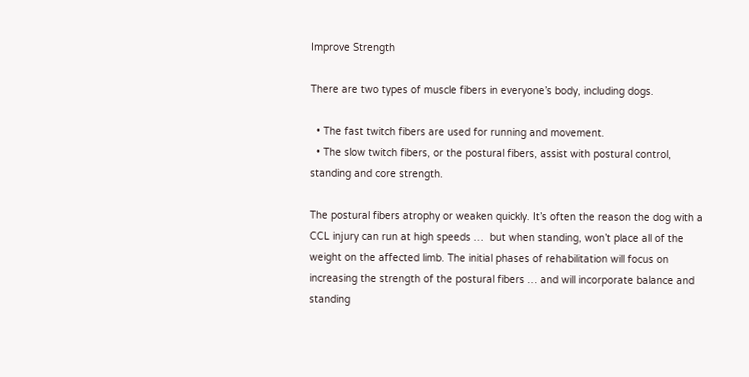Improve Strength

There are two types of muscle fibers in everyone’s body, including dogs.

  • The fast twitch fibers are used for running and movement.
  • The slow twitch fibers, or the postural fibers, assist with postural control, standing and core strength.

The postural fibers atrophy or weaken quickly. It’s often the reason the dog with a CCL injury can run at high speeds …  but when standing, won’t place all of the weight on the affected limb. The initial phases of rehabilitation will focus on increasing the strength of the postural fibers … and will incorporate balance and standing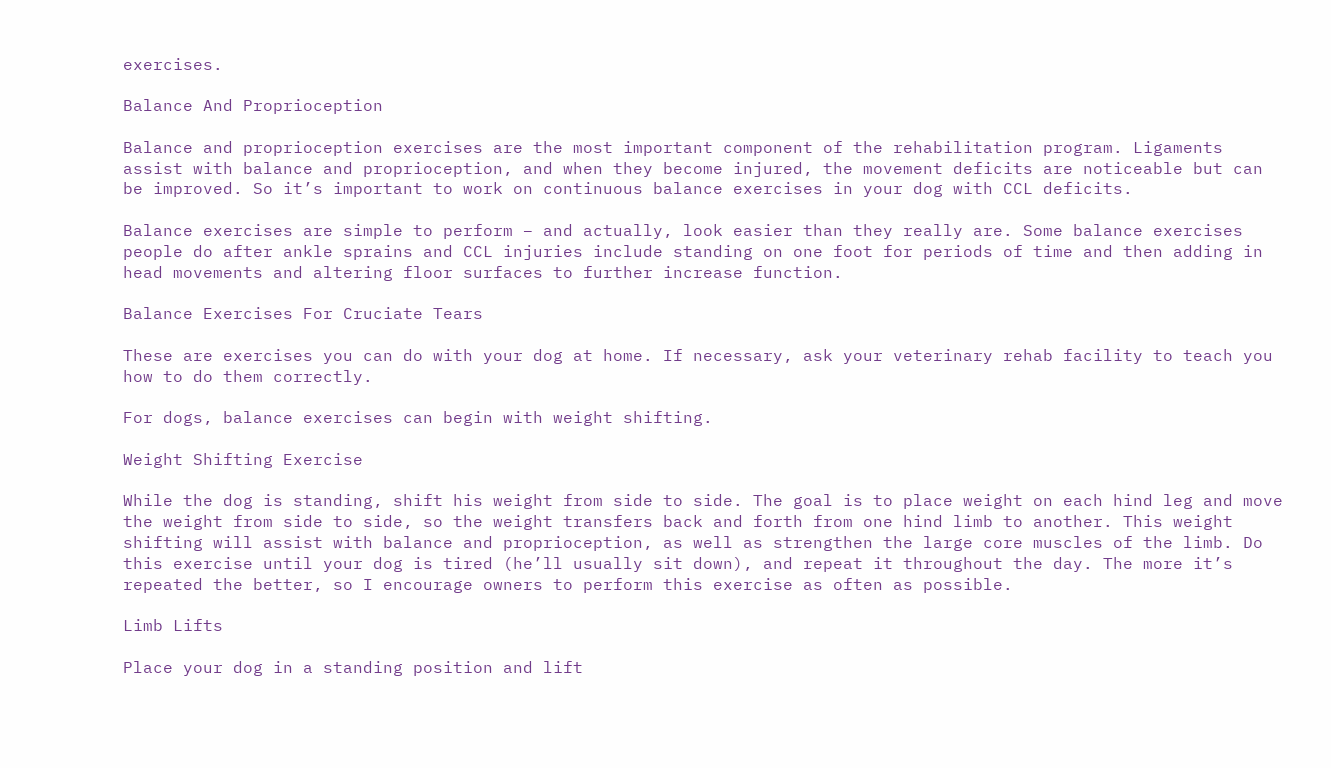exercises.

Balance And Proprioception

Balance and proprioception exercises are the most important component of the rehabilitation program. Ligaments assist with balance and proprioception, and when they become injured, the movement deficits are noticeable but can be improved. So it’s important to work on continuous balance exercises in your dog with CCL deficits.

Balance exercises are simple to perform – and actually, look easier than they really are. Some balance exercises people do after ankle sprains and CCL injuries include standing on one foot for periods of time and then adding in head movements and altering floor surfaces to further increase function.

Balance Exercises For Cruciate Tears

These are exercises you can do with your dog at home. If necessary, ask your veterinary rehab facility to teach you how to do them correctly.

For dogs, balance exercises can begin with weight shifting.

Weight Shifting Exercise

While the dog is standing, shift his weight from side to side. The goal is to place weight on each hind leg and move the weight from side to side, so the weight transfers back and forth from one hind limb to another. This weight shifting will assist with balance and proprioception, as well as strengthen the large core muscles of the limb. Do this exercise until your dog is tired (he’ll usually sit down), and repeat it throughout the day. The more it’s repeated the better, so I encourage owners to perform this exercise as often as possible.

Limb Lifts

Place your dog in a standing position and lift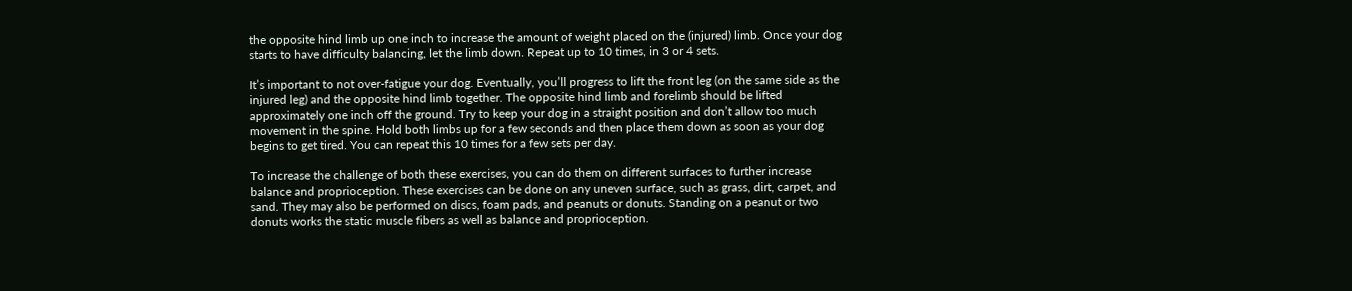the opposite hind limb up one inch to increase the amount of weight placed on the (injured) limb. Once your dog starts to have difficulty balancing, let the limb down. Repeat up to 10 times, in 3 or 4 sets.

It’s important to not over-fatigue your dog. Eventually, you’ll progress to lift the front leg (on the same side as the injured leg) and the opposite hind limb together. The opposite hind limb and forelimb should be lifted approximately one inch off the ground. Try to keep your dog in a straight position and don’t allow too much movement in the spine. Hold both limbs up for a few seconds and then place them down as soon as your dog begins to get tired. You can repeat this 10 times for a few sets per day.

To increase the challenge of both these exercises, you can do them on different surfaces to further increase balance and proprioception. These exercises can be done on any uneven surface, such as grass, dirt, carpet, and sand. They may also be performed on discs, foam pads, and peanuts or donuts. Standing on a peanut or two donuts works the static muscle fibers as well as balance and proprioception.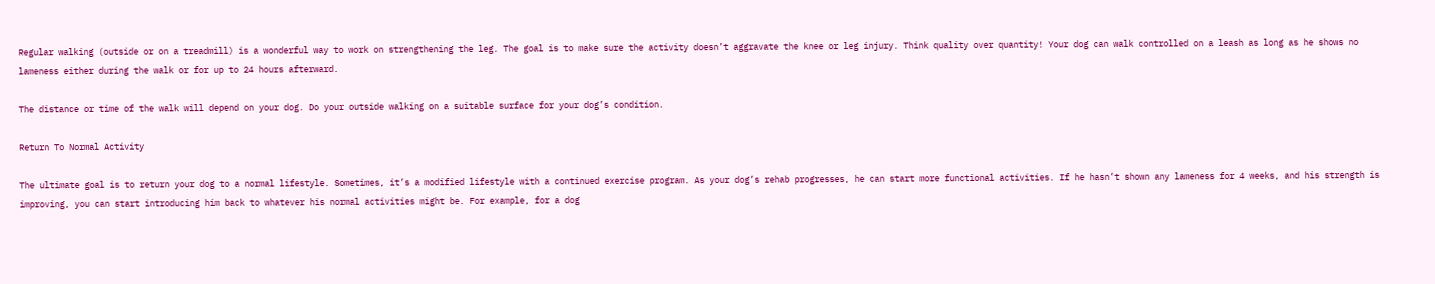Regular walking (outside or on a treadmill) is a wonderful way to work on strengthening the leg. The goal is to make sure the activity doesn’t aggravate the knee or leg injury. Think quality over quantity! Your dog can walk controlled on a leash as long as he shows no lameness either during the walk or for up to 24 hours afterward.

The distance or time of the walk will depend on your dog. Do your outside walking on a suitable surface for your dog’s condition.

Return To Normal Activity

The ultimate goal is to return your dog to a normal lifestyle. Sometimes, it’s a modified lifestyle with a continued exercise program. As your dog’s rehab progresses, he can start more functional activities. If he hasn’t shown any lameness for 4 weeks, and his strength is improving, you can start introducing him back to whatever his normal activities might be. For example, for a dog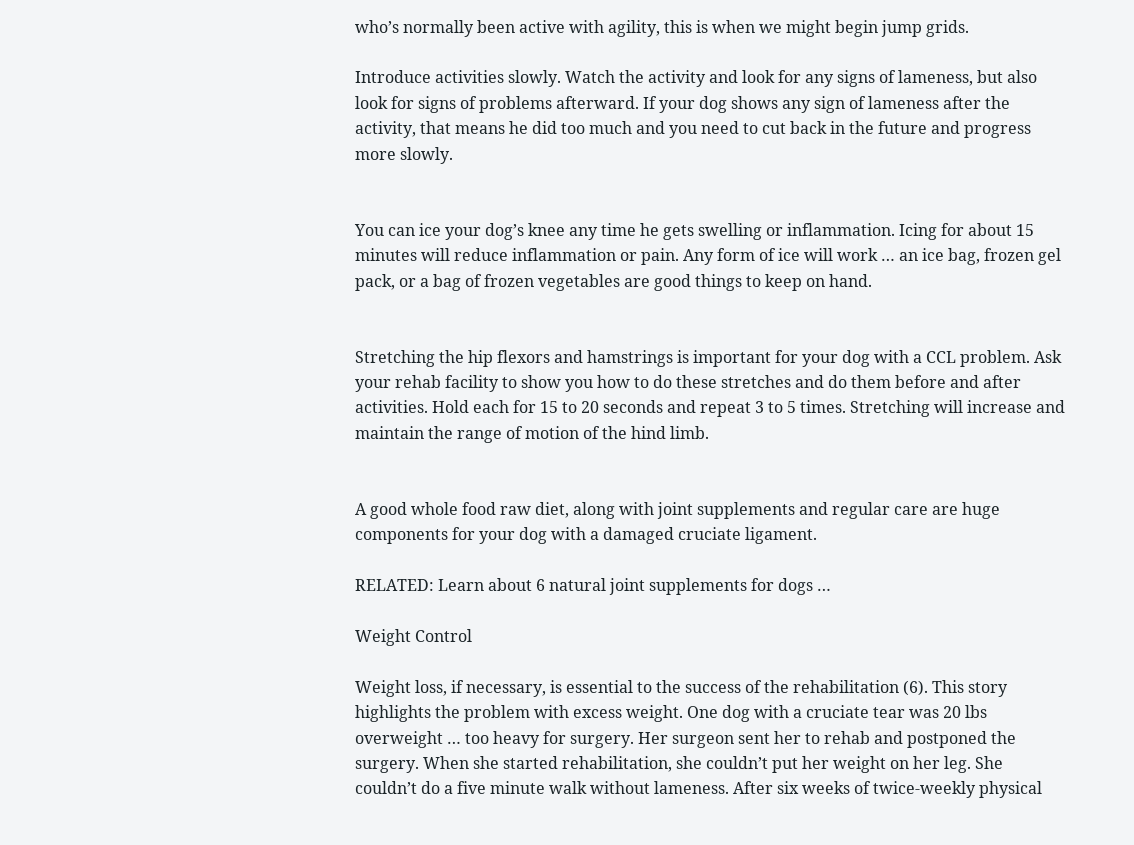who’s normally been active with agility, this is when we might begin jump grids.

Introduce activities slowly. Watch the activity and look for any signs of lameness, but also look for signs of problems afterward. If your dog shows any sign of lameness after the activity, that means he did too much and you need to cut back in the future and progress more slowly.


You can ice your dog’s knee any time he gets swelling or inflammation. Icing for about 15 minutes will reduce inflammation or pain. Any form of ice will work … an ice bag, frozen gel pack, or a bag of frozen vegetables are good things to keep on hand.


Stretching the hip flexors and hamstrings is important for your dog with a CCL problem. Ask your rehab facility to show you how to do these stretches and do them before and after activities. Hold each for 15 to 20 seconds and repeat 3 to 5 times. Stretching will increase and maintain the range of motion of the hind limb.


A good whole food raw diet, along with joint supplements and regular care are huge components for your dog with a damaged cruciate ligament.

RELATED: Learn about 6 natural joint supplements for dogs …

Weight Control

Weight loss, if necessary, is essential to the success of the rehabilitation (6). This story highlights the problem with excess weight. One dog with a cruciate tear was 20 lbs overweight … too heavy for surgery. Her surgeon sent her to rehab and postponed the surgery. When she started rehabilitation, she couldn’t put her weight on her leg. She couldn’t do a five minute walk without lameness. After six weeks of twice-weekly physical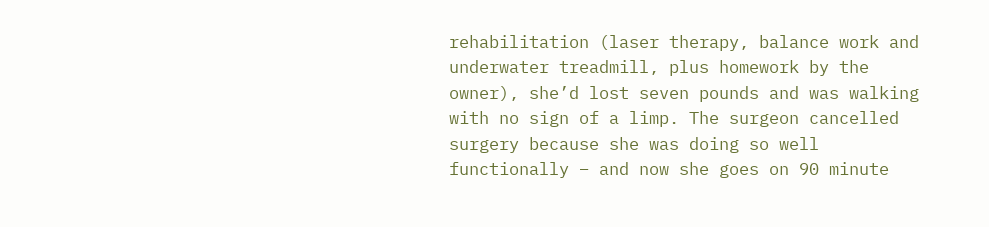rehabilitation (laser therapy, balance work and underwater treadmill, plus homework by the owner), she’d lost seven pounds and was walking with no sign of a limp. The surgeon cancelled surgery because she was doing so well functionally – and now she goes on 90 minute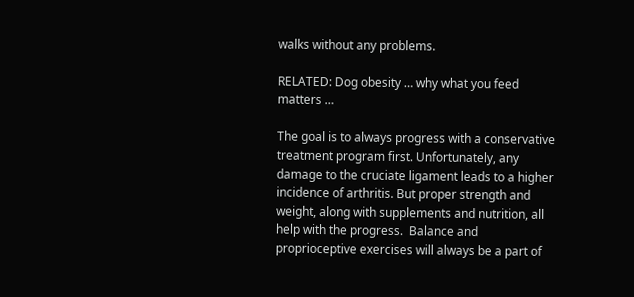walks without any problems.

RELATED: Dog obesity … why what you feed matters …

The goal is to always progress with a conservative treatment program first. Unfortunately, any damage to the cruciate ligament leads to a higher incidence of arthritis. But proper strength and weight, along with supplements and nutrition, all help with the progress.  Balance and proprioceptive exercises will always be a part of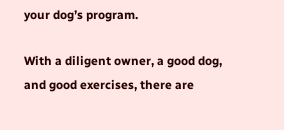your dog’s program.

With a diligent owner, a good dog, and good exercises, there are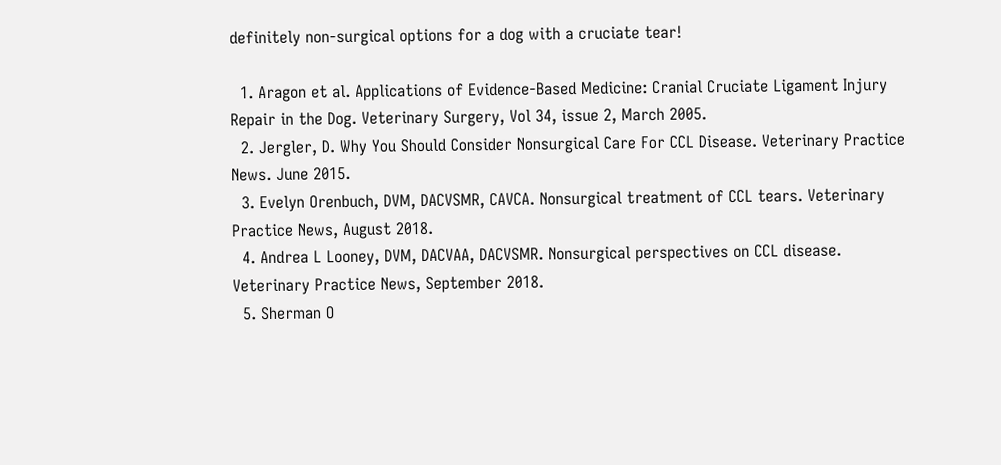definitely non-surgical options for a dog with a cruciate tear!

  1. Aragon et al. Applications of Evidence-Based Medicine: Cranial Cruciate Ligament Injury Repair in the Dog. Veterinary Surgery, Vol 34, issue 2, March 2005.
  2. Jergler, D. Why You Should Consider Nonsurgical Care For CCL Disease. Veterinary Practice News. June 2015.
  3. Evelyn Orenbuch, DVM, DACVSMR, CAVCA. Nonsurgical treatment of CCL tears. Veterinary Practice News, August 2018.
  4. Andrea L Looney, DVM, DACVAA, DACVSMR. Nonsurgical perspectives on CCL disease. Veterinary Practice News, September 2018.
  5. Sherman O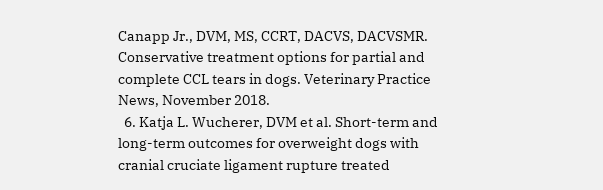Canapp Jr., DVM, MS, CCRT, DACVS, DACVSMR. Conservative treatment options for partial and complete CCL tears in dogs. Veterinary Practice News, November 2018.
  6. Katja L. Wucherer, DVM et al. Short-term and long-term outcomes for overweight dogs with cranial cruciate ligament rupture treated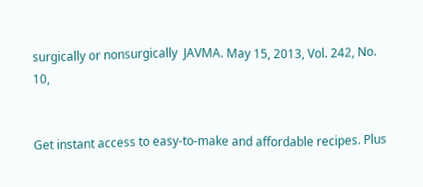surgically or nonsurgically  JAVMA. May 15, 2013, Vol. 242, No. 10,


Get instant access to easy-to-make and affordable recipes. Plus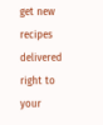get new recipes delivered right to your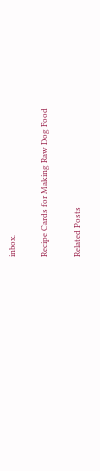inbox.

Recipe Cards for Making Raw Dog Food

Related Posts